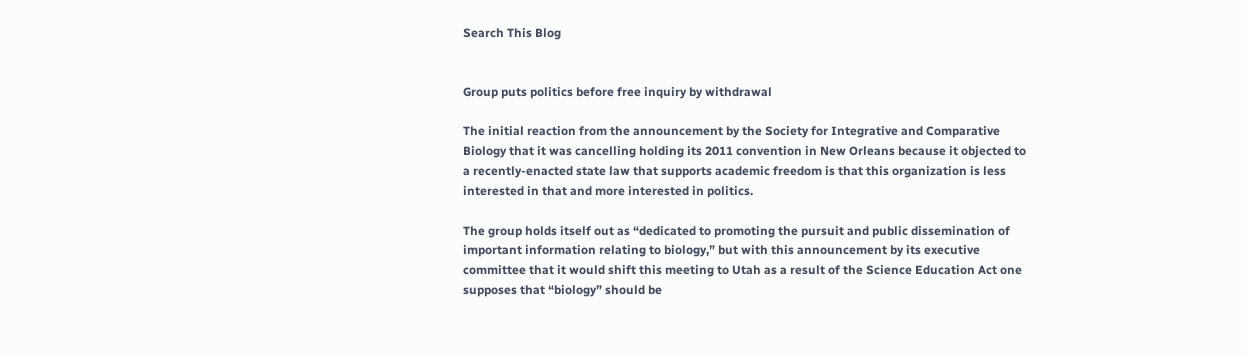Search This Blog


Group puts politics before free inquiry by withdrawal

The initial reaction from the announcement by the Society for Integrative and Comparative Biology that it was cancelling holding its 2011 convention in New Orleans because it objected to a recently-enacted state law that supports academic freedom is that this organization is less interested in that and more interested in politics.

The group holds itself out as “dedicated to promoting the pursuit and public dissemination of important information relating to biology,” but with this announcement by its executive committee that it would shift this meeting to Utah as a result of the Science Education Act one supposes that “biology” should be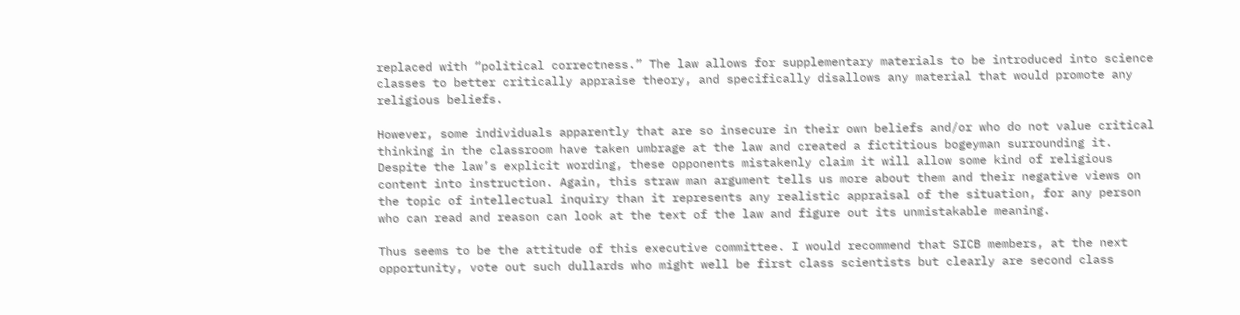replaced with “political correctness.” The law allows for supplementary materials to be introduced into science classes to better critically appraise theory, and specifically disallows any material that would promote any religious beliefs.

However, some individuals apparently that are so insecure in their own beliefs and/or who do not value critical thinking in the classroom have taken umbrage at the law and created a fictitious bogeyman surrounding it. Despite the law’s explicit wording, these opponents mistakenly claim it will allow some kind of religious content into instruction. Again, this straw man argument tells us more about them and their negative views on the topic of intellectual inquiry than it represents any realistic appraisal of the situation, for any person who can read and reason can look at the text of the law and figure out its unmistakable meaning.

Thus seems to be the attitude of this executive committee. I would recommend that SICB members, at the next opportunity, vote out such dullards who might well be first class scientists but clearly are second class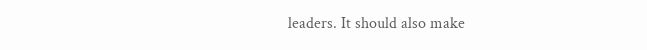leaders. It should also make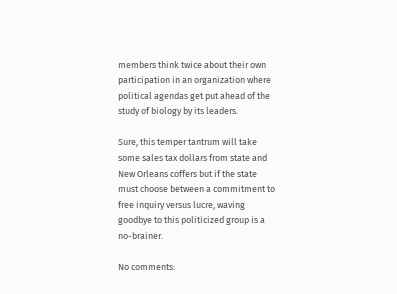members think twice about their own participation in an organization where political agendas get put ahead of the study of biology by its leaders.

Sure, this temper tantrum will take some sales tax dollars from state and New Orleans coffers but if the state must choose between a commitment to free inquiry versus lucre, waving goodbye to this politicized group is a no-brainer.

No comments: